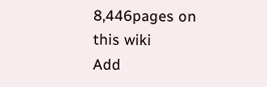8,446pages on
this wiki
Add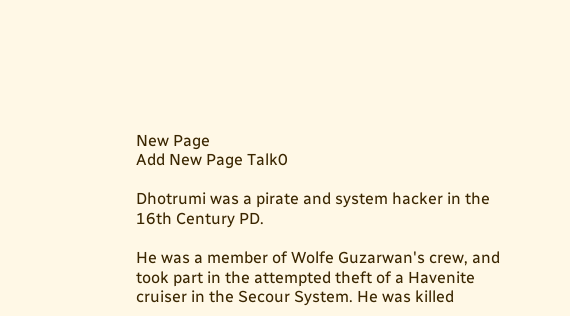New Page
Add New Page Talk0

Dhotrumi was a pirate and system hacker in the 16th Century PD.

He was a member of Wolfe Guzarwan's crew, and took part in the attempted theft of a Havenite cruiser in the Secour System. He was killed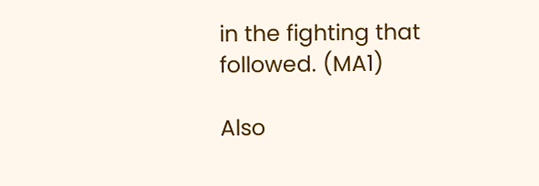in the fighting that followed. (MA1)

Also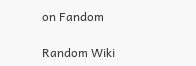on Fandom

Random Wiki